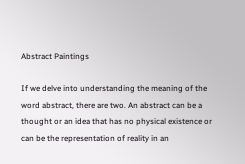Abstract Paintings

If we delve into understanding the meaning of the word abstract, there are two. An abstract can be a thought or an idea that has no physical existence or can be the representation of reality in an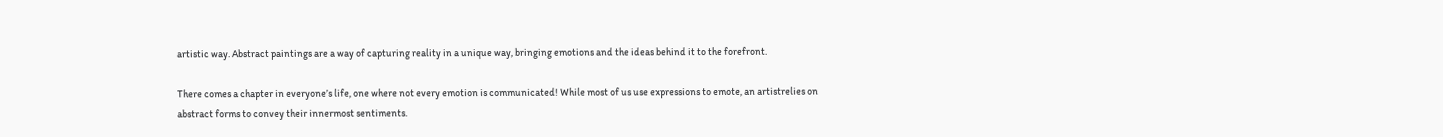artistic way. Abstract paintings are a way of capturing reality in a unique way, bringing emotions and the ideas behind it to the forefront.

There comes a chapter in everyone’s life, one where not every emotion is communicated! While most of us use expressions to emote, an artistrelies on abstract forms to convey their innermost sentiments.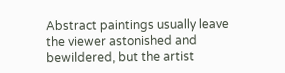Abstract paintings usually leave the viewer astonished and bewildered, but the artist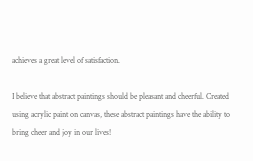achieves a great level of satisfaction.

I believe that abstract paintings should be pleasant and cheerful. Created using acrylic paint on canvas, these abstract paintings have the ability to bring cheer and joy in our lives!